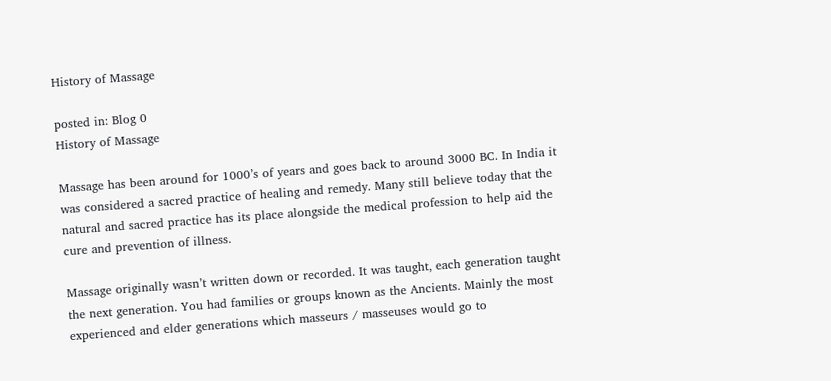History of Massage

posted in: Blog 0
History of Massage

Massage has been around for 1000’s of years and goes back to around 3000 BC. In India it was considered a sacred practice of healing and remedy. Many still believe today that the natural and sacred practice has its place alongside the medical profession to help aid the cure and prevention of illness.

Massage originally wasn’t written down or recorded. It was taught, each generation taught the next generation. You had families or groups known as the Ancients. Mainly the most experienced and elder generations which masseurs / masseuses would go to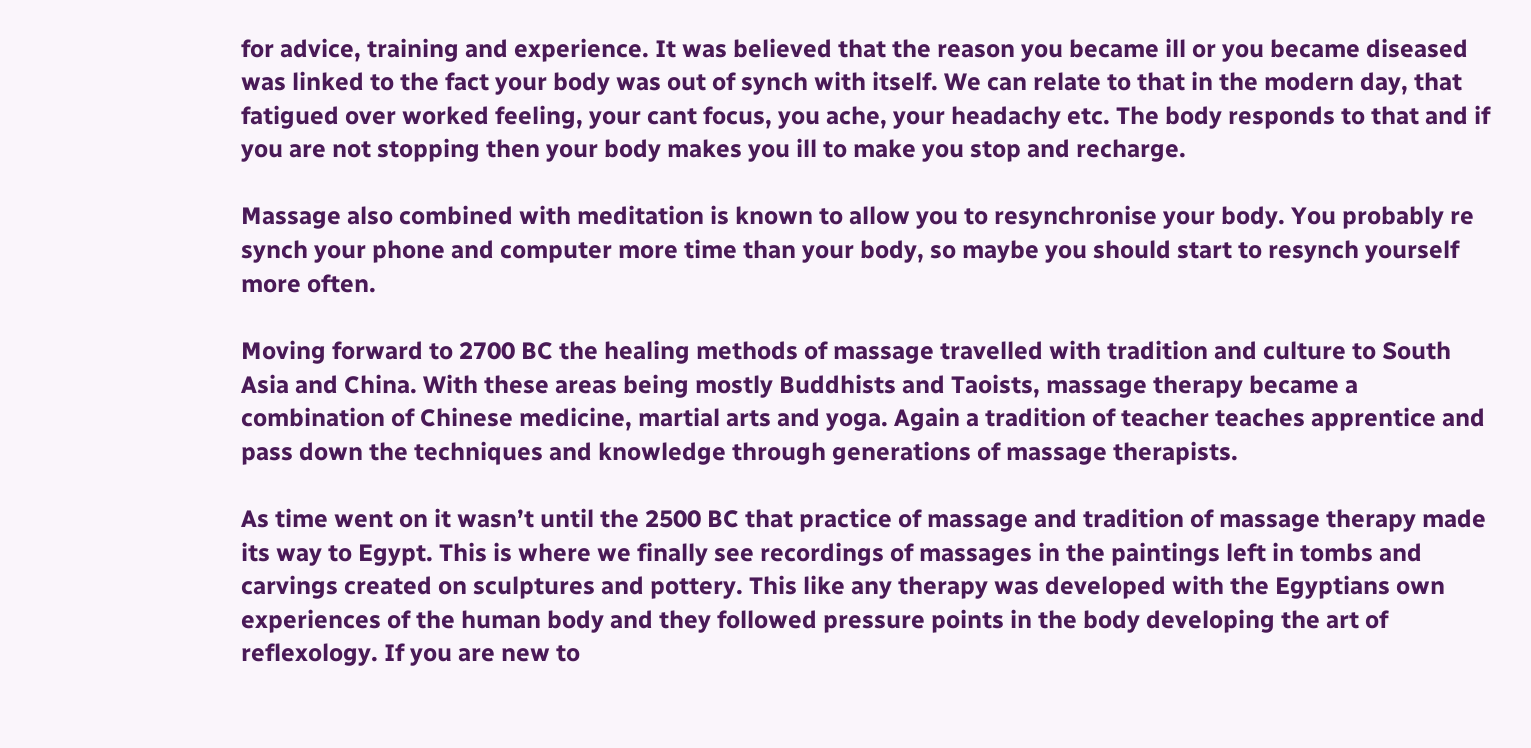for advice, training and experience. It was believed that the reason you became ill or you became diseased was linked to the fact your body was out of synch with itself. We can relate to that in the modern day, that fatigued over worked feeling, your cant focus, you ache, your headachy etc. The body responds to that and if you are not stopping then your body makes you ill to make you stop and recharge.

Massage also combined with meditation is known to allow you to resynchronise your body. You probably re synch your phone and computer more time than your body, so maybe you should start to resynch yourself more often.

Moving forward to 2700 BC the healing methods of massage travelled with tradition and culture to South Asia and China. With these areas being mostly Buddhists and Taoists, massage therapy became a combination of Chinese medicine, martial arts and yoga. Again a tradition of teacher teaches apprentice and pass down the techniques and knowledge through generations of massage therapists.

As time went on it wasn’t until the 2500 BC that practice of massage and tradition of massage therapy made its way to Egypt. This is where we finally see recordings of massages in the paintings left in tombs and carvings created on sculptures and pottery. This like any therapy was developed with the Egyptians own experiences of the human body and they followed pressure points in the body developing the art of reflexology. If you are new to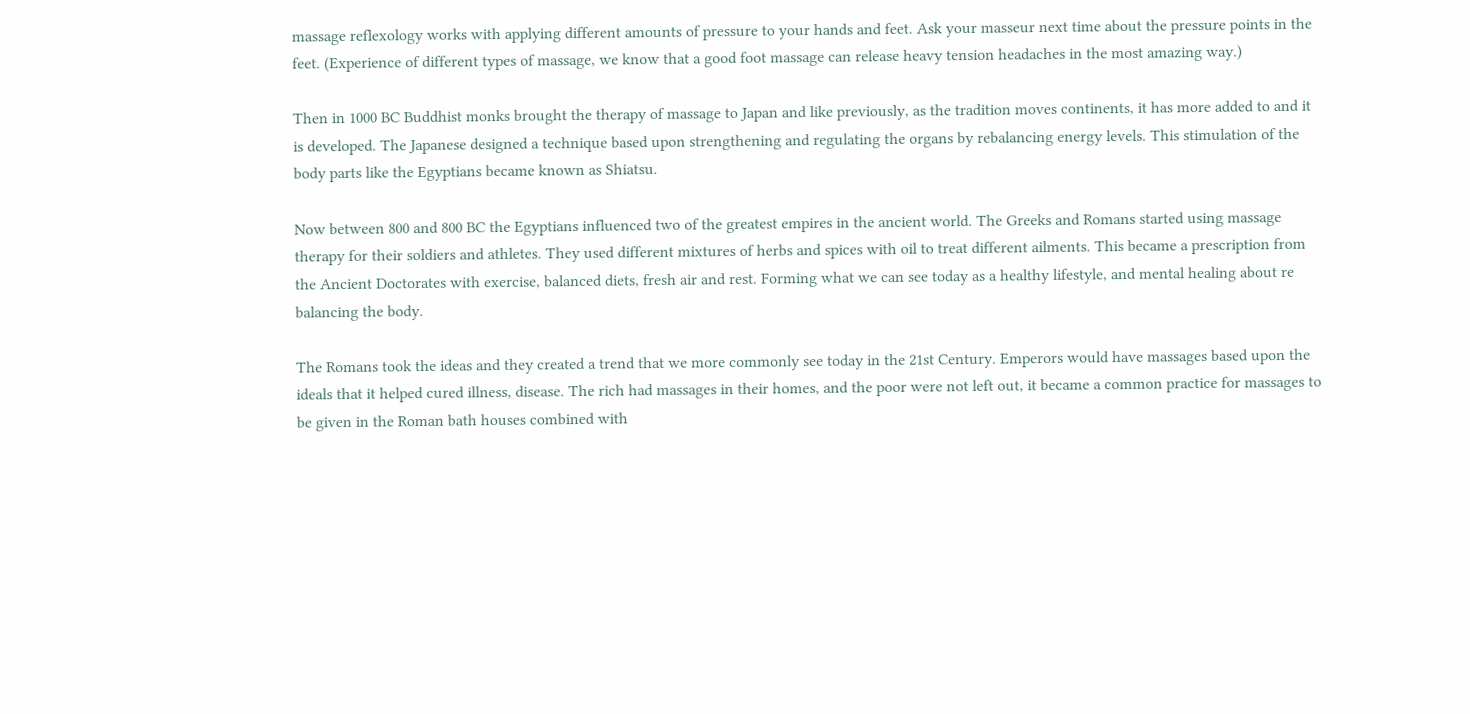massage reflexology works with applying different amounts of pressure to your hands and feet. Ask your masseur next time about the pressure points in the feet. (Experience of different types of massage, we know that a good foot massage can release heavy tension headaches in the most amazing way.)

Then in 1000 BC Buddhist monks brought the therapy of massage to Japan and like previously, as the tradition moves continents, it has more added to and it is developed. The Japanese designed a technique based upon strengthening and regulating the organs by rebalancing energy levels. This stimulation of the body parts like the Egyptians became known as Shiatsu.

Now between 800 and 800 BC the Egyptians influenced two of the greatest empires in the ancient world. The Greeks and Romans started using massage therapy for their soldiers and athletes. They used different mixtures of herbs and spices with oil to treat different ailments. This became a prescription from the Ancient Doctorates with exercise, balanced diets, fresh air and rest. Forming what we can see today as a healthy lifestyle, and mental healing about re balancing the body.

The Romans took the ideas and they created a trend that we more commonly see today in the 21st Century. Emperors would have massages based upon the ideals that it helped cured illness, disease. The rich had massages in their homes, and the poor were not left out, it became a common practice for massages to be given in the Roman bath houses combined with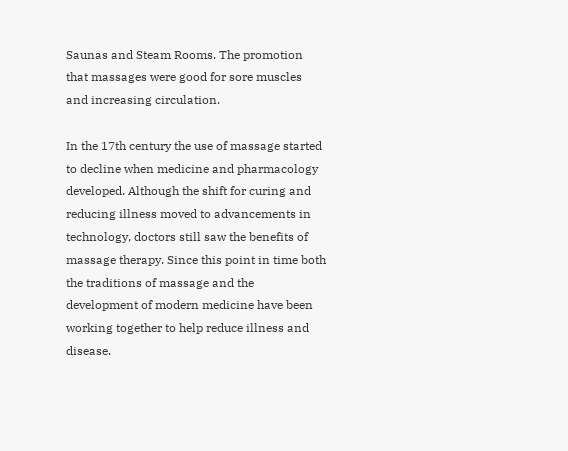Saunas and Steam Rooms. The promotion that massages were good for sore muscles and increasing circulation.

In the 17th century the use of massage started to decline when medicine and pharmacology developed. Although the shift for curing and reducing illness moved to advancements in technology, doctors still saw the benefits of massage therapy. Since this point in time both the traditions of massage and the development of modern medicine have been working together to help reduce illness and disease.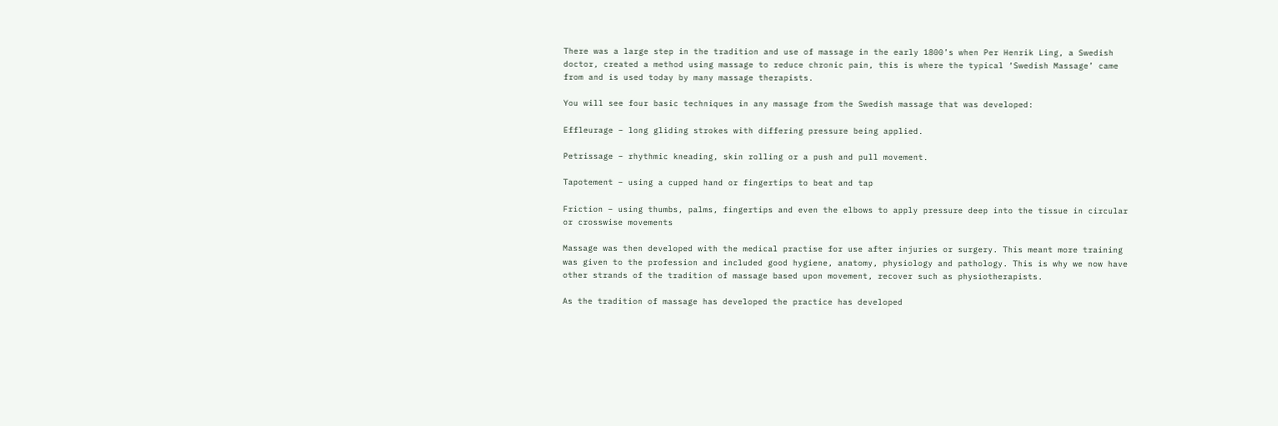There was a large step in the tradition and use of massage in the early 1800’s when Per Henrik Ling, a Swedish doctor, created a method using massage to reduce chronic pain, this is where the typical ‘Swedish Massage’ came from and is used today by many massage therapists.

You will see four basic techniques in any massage from the Swedish massage that was developed:

Effleurage – long gliding strokes with differing pressure being applied.

Petrissage – rhythmic kneading, skin rolling or a push and pull movement.

Tapotement – using a cupped hand or fingertips to beat and tap

Friction – using thumbs, palms, fingertips and even the elbows to apply pressure deep into the tissue in circular or crosswise movements

Massage was then developed with the medical practise for use after injuries or surgery. This meant more training was given to the profession and included good hygiene, anatomy, physiology and pathology. This is why we now have other strands of the tradition of massage based upon movement, recover such as physiotherapists.

As the tradition of massage has developed the practice has developed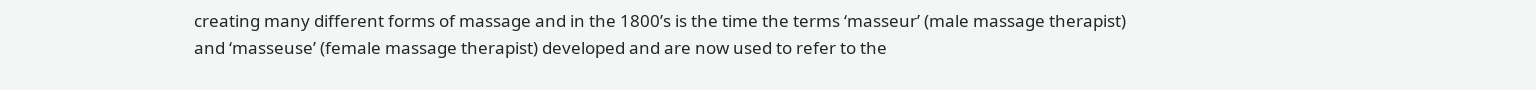creating many different forms of massage and in the 1800’s is the time the terms ‘masseur’ (male massage therapist) and ‘masseuse’ (female massage therapist) developed and are now used to refer to the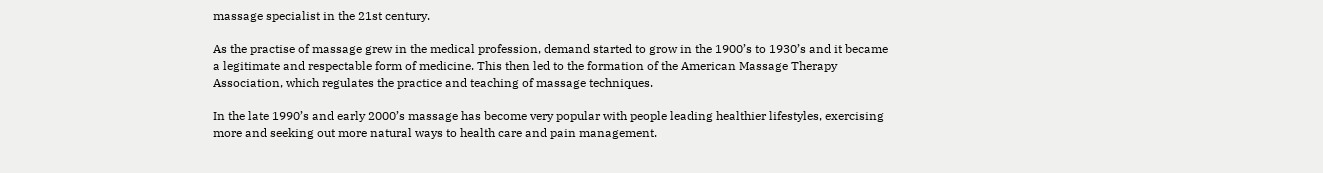massage specialist in the 21st century.

As the practise of massage grew in the medical profession, demand started to grow in the 1900’s to 1930’s and it became a legitimate and respectable form of medicine. This then led to the formation of the American Massage Therapy Association, which regulates the practice and teaching of massage techniques.

In the late 1990’s and early 2000’s massage has become very popular with people leading healthier lifestyles, exercising more and seeking out more natural ways to health care and pain management.